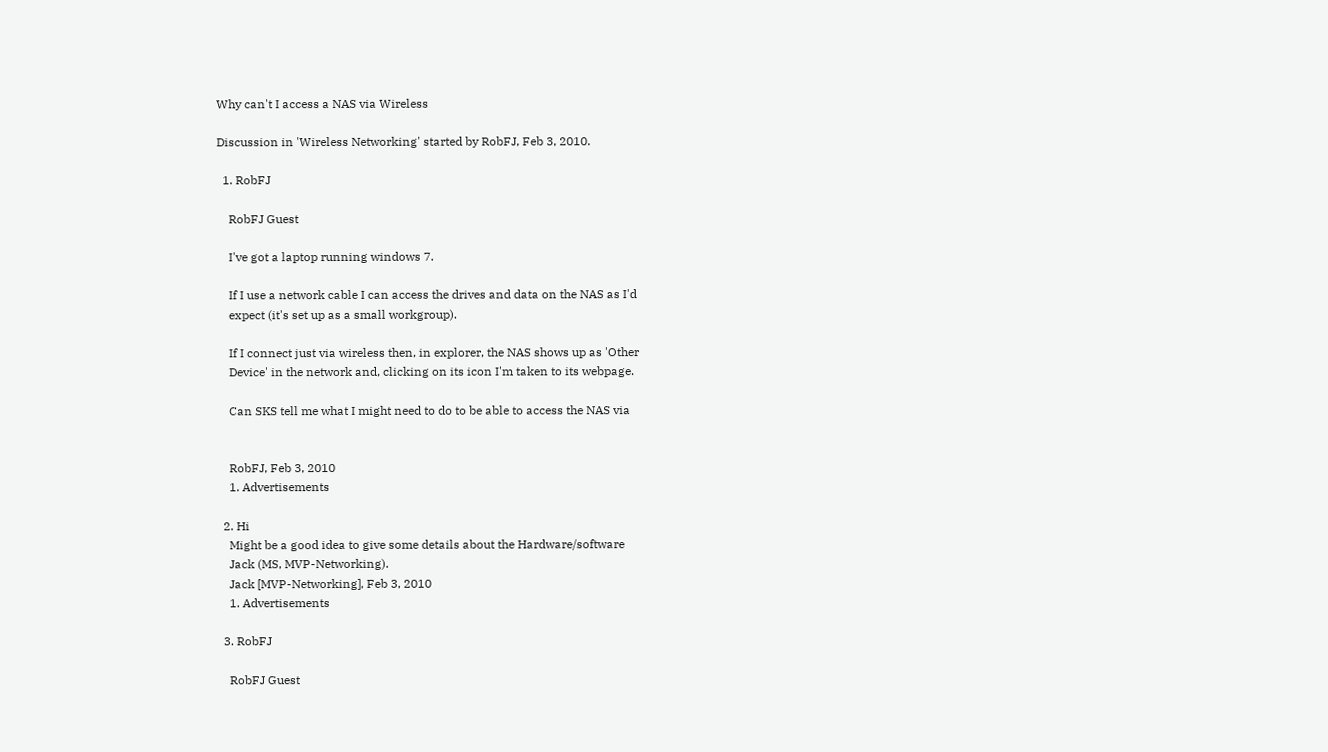Why can't I access a NAS via Wireless

Discussion in 'Wireless Networking' started by RobFJ, Feb 3, 2010.

  1. RobFJ

    RobFJ Guest

    I've got a laptop running windows 7.

    If I use a network cable I can access the drives and data on the NAS as I'd
    expect (it's set up as a small workgroup).

    If I connect just via wireless then, in explorer, the NAS shows up as 'Other
    Device' in the network and, clicking on its icon I'm taken to its webpage.

    Can SKS tell me what I might need to do to be able to access the NAS via


    RobFJ, Feb 3, 2010
    1. Advertisements

  2. Hi
    Might be a good idea to give some details about the Hardware/software
    Jack (MS, MVP-Networking).
    Jack [MVP-Networking], Feb 3, 2010
    1. Advertisements

  3. RobFJ

    RobFJ Guest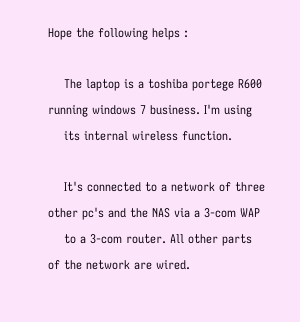Hope the following helps :

    The laptop is a toshiba portege R600 running windows 7 business. I'm using
    its internal wireless function.

    It's connected to a network of three other pc's and the NAS via a 3-com WAP
    to a 3-com router. All other parts of the network are wired.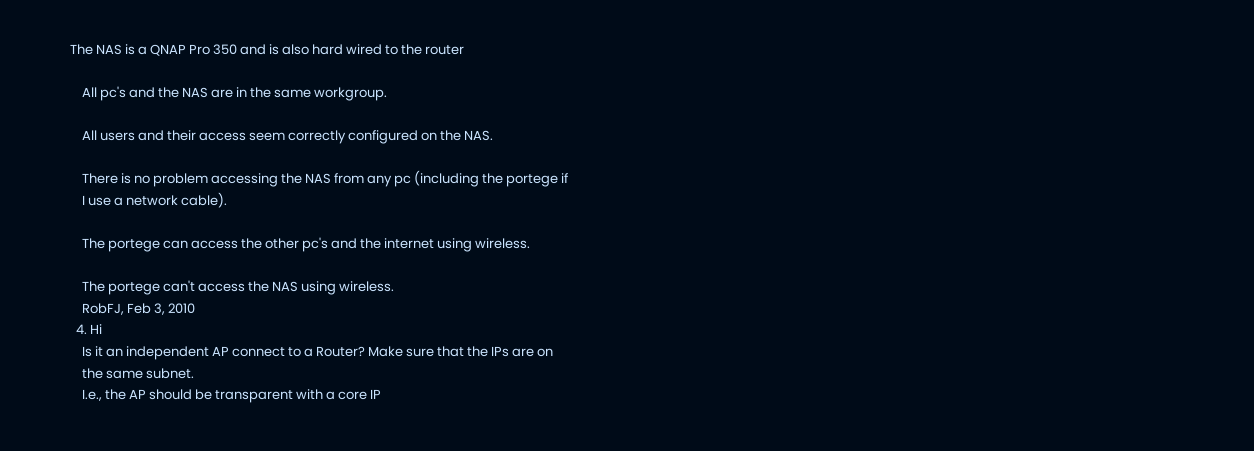The NAS is a QNAP Pro 350 and is also hard wired to the router

    All pc's and the NAS are in the same workgroup.

    All users and their access seem correctly configured on the NAS.

    There is no problem accessing the NAS from any pc (including the portege if
    I use a network cable).

    The portege can access the other pc's and the internet using wireless.

    The portege can't access the NAS using wireless.
    RobFJ, Feb 3, 2010
  4. Hi
    Is it an independent AP connect to a Router? Make sure that the IPs are on
    the same subnet.
    I.e., the AP should be transparent with a core IP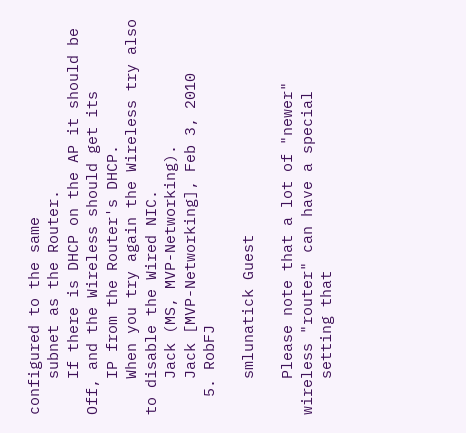configured to the same
    subnet as the Router.
    If there is DHCP on the AP it should be Off, and the Wireless should get its
    IP from the Router's DHCP.
    When you try again the Wireless try also to disable the Wired NIC.
    Jack (MS, MVP-Networking).
    Jack [MVP-Networking], Feb 3, 2010
  5. RobFJ

    smlunatick Guest

    Please note that a lot of "newer" wireless "router" can have a special
    setting that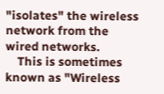"isolates" the wireless network from the wired networks.
    This is sometimes known as "Wireless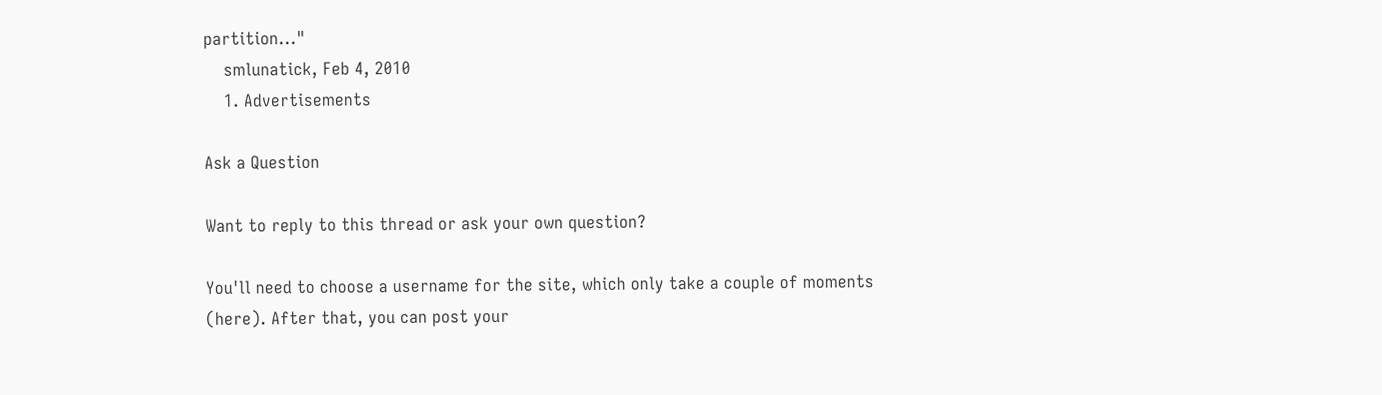partition..."
    smlunatick, Feb 4, 2010
    1. Advertisements

Ask a Question

Want to reply to this thread or ask your own question?

You'll need to choose a username for the site, which only take a couple of moments (here). After that, you can post your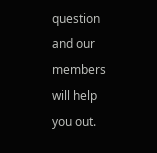question and our members will help you out.